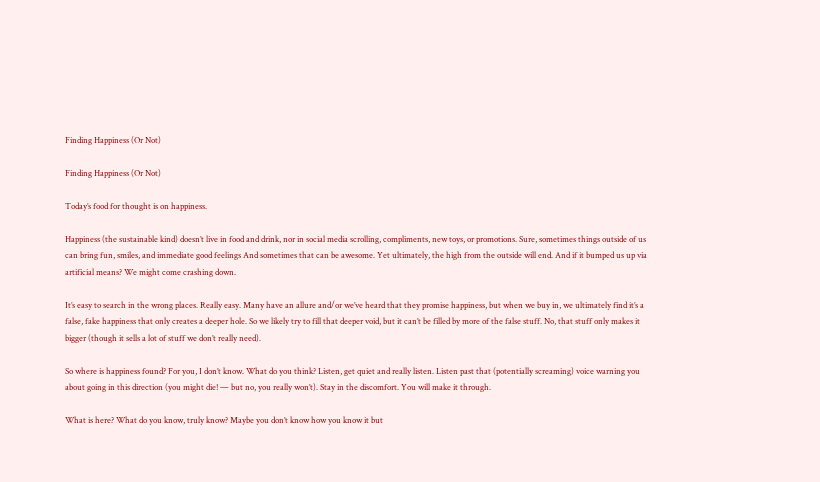Finding Happiness (Or Not)

Finding Happiness (Or Not)

Today’s food for thought is on happiness.

Happiness (the sustainable kind) doesn’t live in food and drink, nor in social media scrolling, compliments, new toys, or promotions. Sure, sometimes things outside of us can bring fun, smiles, and immediate good feelings And sometimes that can be awesome. Yet ultimately, the high from the outside will end. And if it bumped us up via artificial means? We might come crashing down.

It’s easy to search in the wrong places. Really easy. Many have an allure and/or we’ve heard that they promise happiness, but when we buy in, we ultimately find it’s a false, fake happiness that only creates a deeper hole. So we likely try to fill that deeper void, but it can’t be filled by more of the false stuff. No, that stuff only makes it bigger (though it sells a lot of stuff we don’t really need).

So where is happiness found? For you, I don’t know. What do you think? Listen, get quiet and really listen. Listen past that (potentially screaming) voice warning you about going in this direction (you might die! — but no, you really won’t). Stay in the discomfort. You will make it through.

What is here? What do you know, truly know? Maybe you don’t know how you know it but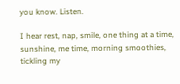you know. Listen.

I hear rest, nap, smile, one thing at a time, sunshine, me time, morning smoothies, tickling my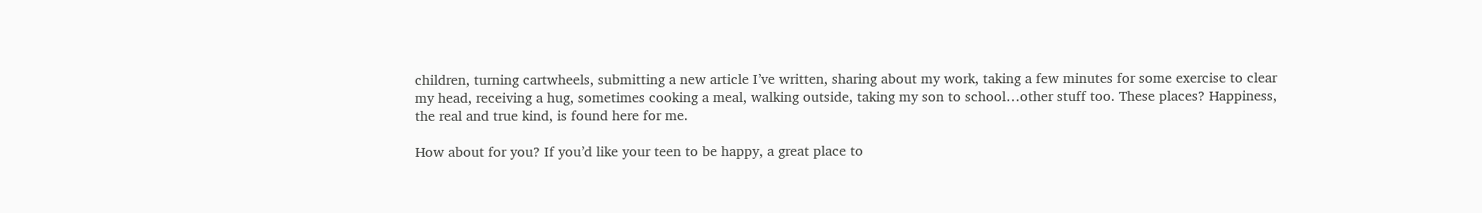children, turning cartwheels, submitting a new article I’ve written, sharing about my work, taking a few minutes for some exercise to clear my head, receiving a hug, sometimes cooking a meal, walking outside, taking my son to school…other stuff too. These places? Happiness, the real and true kind, is found here for me.

How about for you? If you’d like your teen to be happy, a great place to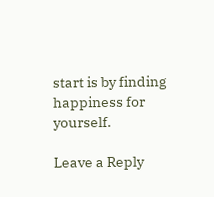start is by finding happiness for yourself.

Leave a Reply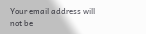Your email address will not be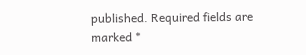published. Required fields are marked *